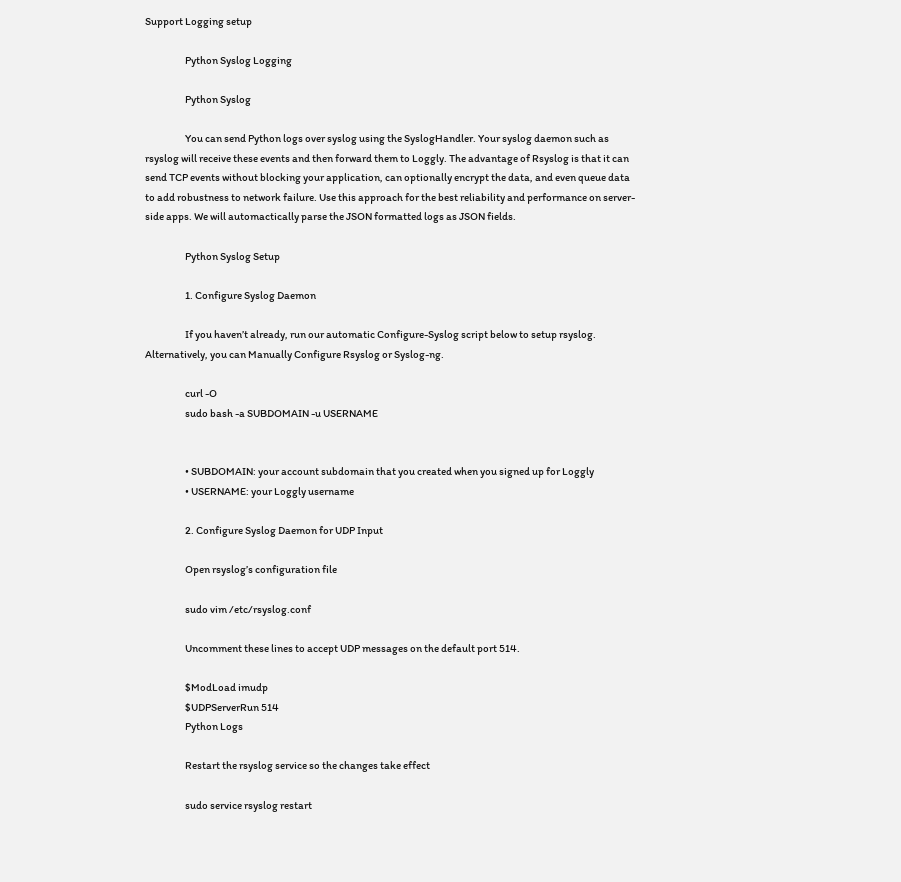Support Logging setup

                    Python Syslog Logging

                    Python Syslog

                    You can send Python logs over syslog using the SyslogHandler. Your syslog daemon such as rsyslog will receive these events and then forward them to Loggly. The advantage of Rsyslog is that it can send TCP events without blocking your application, can optionally encrypt the data, and even queue data to add robustness to network failure. Use this approach for the best reliability and performance on server-side apps. We will automactically parse the JSON formatted logs as JSON fields.

                    Python Syslog Setup

                    1. Configure Syslog Daemon

                    If you haven’t already, run our automatic Configure-Syslog script below to setup rsyslog. Alternatively, you can Manually Configure Rsyslog or Syslog-ng.

                    curl -O
                    sudo bash -a SUBDOMAIN -u USERNAME


                    • SUBDOMAIN: your account subdomain that you created when you signed up for Loggly
                    • USERNAME: your Loggly username

                    2. Configure Syslog Daemon for UDP Input

                    Open rsyslog’s configuration file

                    sudo vim /etc/rsyslog.conf

                    Uncomment these lines to accept UDP messages on the default port 514.

                    $ModLoad imudp
                    $UDPServerRun 514
                    Python Logs

                    Restart the rsyslog service so the changes take effect

                    sudo service rsyslog restart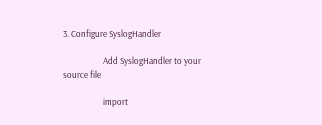3. Configure SyslogHandler

                    Add SyslogHandler to your source file

                    import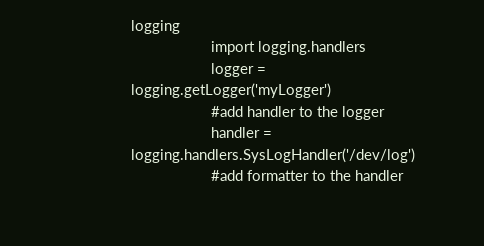logging
                    import logging.handlers
                    logger = logging.getLogger('myLogger')
                    #add handler to the logger
                    handler = logging.handlers.SysLogHandler('/dev/log')
                    #add formatter to the handler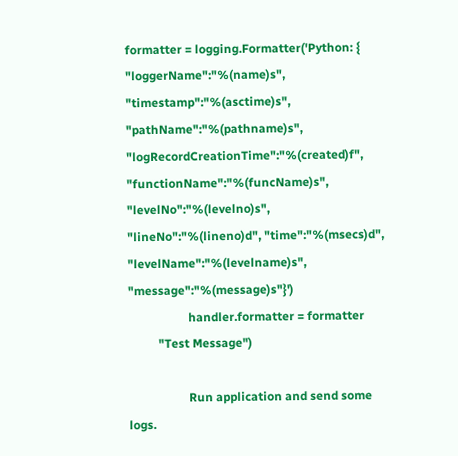formatter = logging.Formatter('Python: { "loggerName":"%(name)s", "timestamp":"%(asctime)s", "pathName":"%(pathname)s", "logRecordCreationTime":"%(created)f", "functionName":"%(funcName)s", "levelNo":"%(levelno)s", "lineNo":"%(lineno)d", "time":"%(msecs)d", "levelName":"%(levelname)s", "message":"%(message)s"}')
                    handler.formatter = formatter
          "Test Message")

                    Run application and send some logs.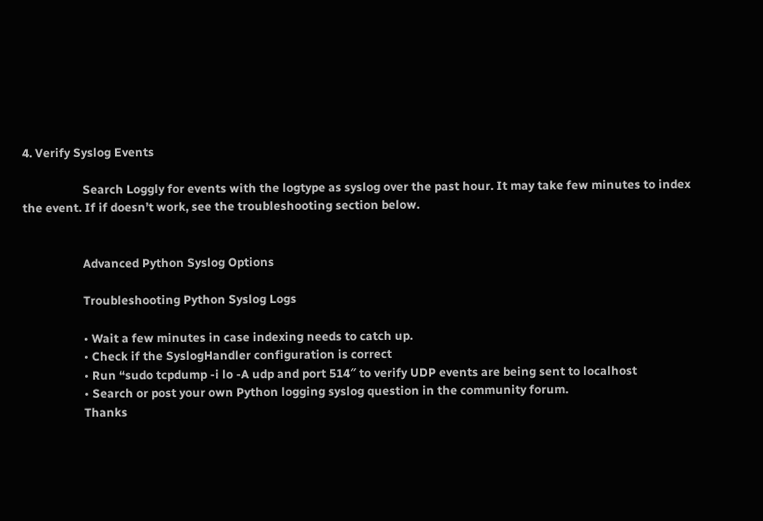4. Verify Syslog Events

                    Search Loggly for events with the logtype as syslog over the past hour. It may take few minutes to index the event. If if doesn’t work, see the troubleshooting section below.


                    Advanced Python Syslog Options

                    Troubleshooting Python Syslog Logs

                    • Wait a few minutes in case indexing needs to catch up.
                    • Check if the SyslogHandler configuration is correct
                    • Run “sudo tcpdump -i lo -A udp and port 514″ to verify UDP events are being sent to localhost
                    • Search or post your own Python logging syslog question in the community forum.
                    Thanks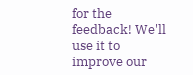for the feedback! We'll use it to improve our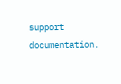support documentation.